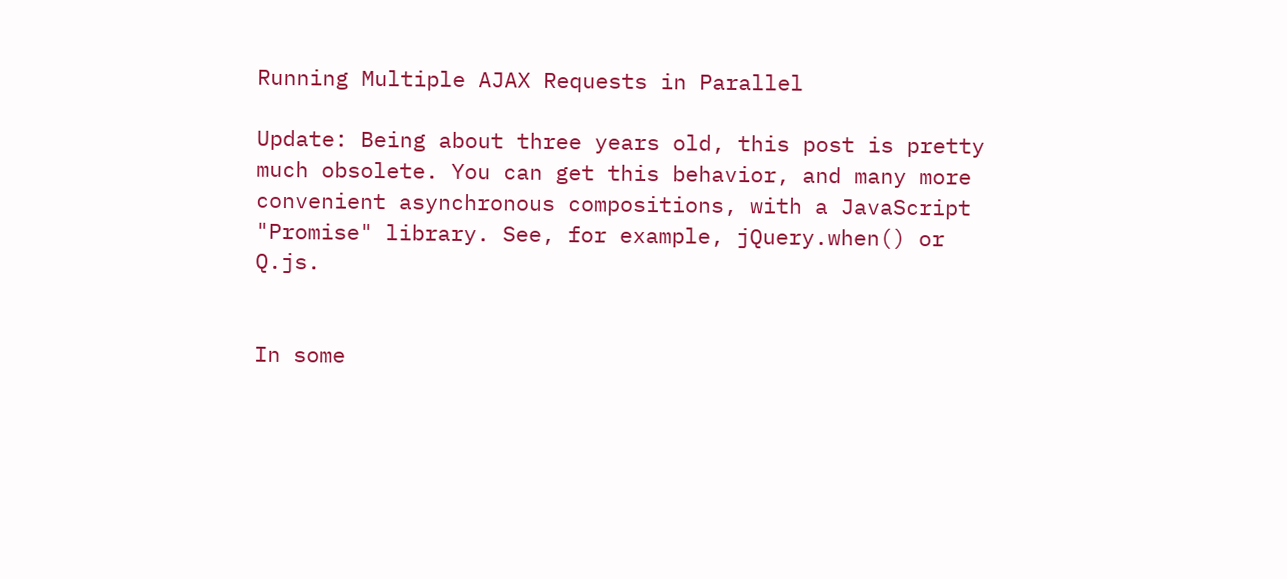Running Multiple AJAX Requests in Parallel

Update: Being about three years old, this post is pretty much obsolete. You can get this behavior, and many more convenient asynchronous compositions, with a JavaScript "Promise" library. See, for example, jQuery.when() or Q.js.


In some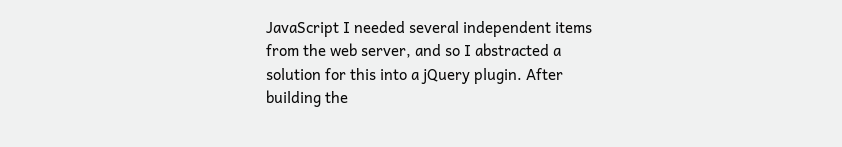JavaScript I needed several independent items from the web server, and so I abstracted a solution for this into a jQuery plugin. After building the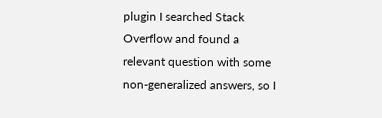plugin I searched Stack Overflow and found a relevant question with some non-generalized answers, so I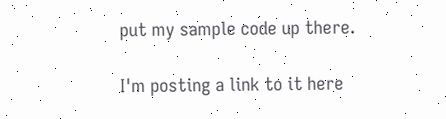put my sample code up there.

I'm posting a link to it here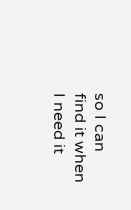so I can find it when I need it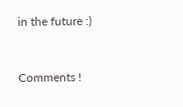in the future :)


Comments !